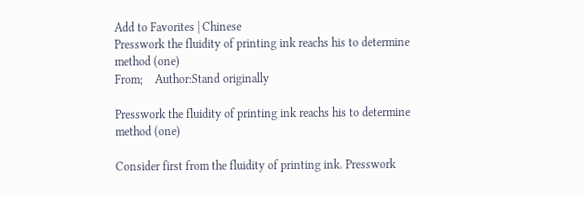Add to Favorites | Chinese
Presswork the fluidity of printing ink reachs his to determine method (one)
From;    Author:Stand originally

Presswork the fluidity of printing ink reachs his to determine method (one)

Consider first from the fluidity of printing ink. Presswork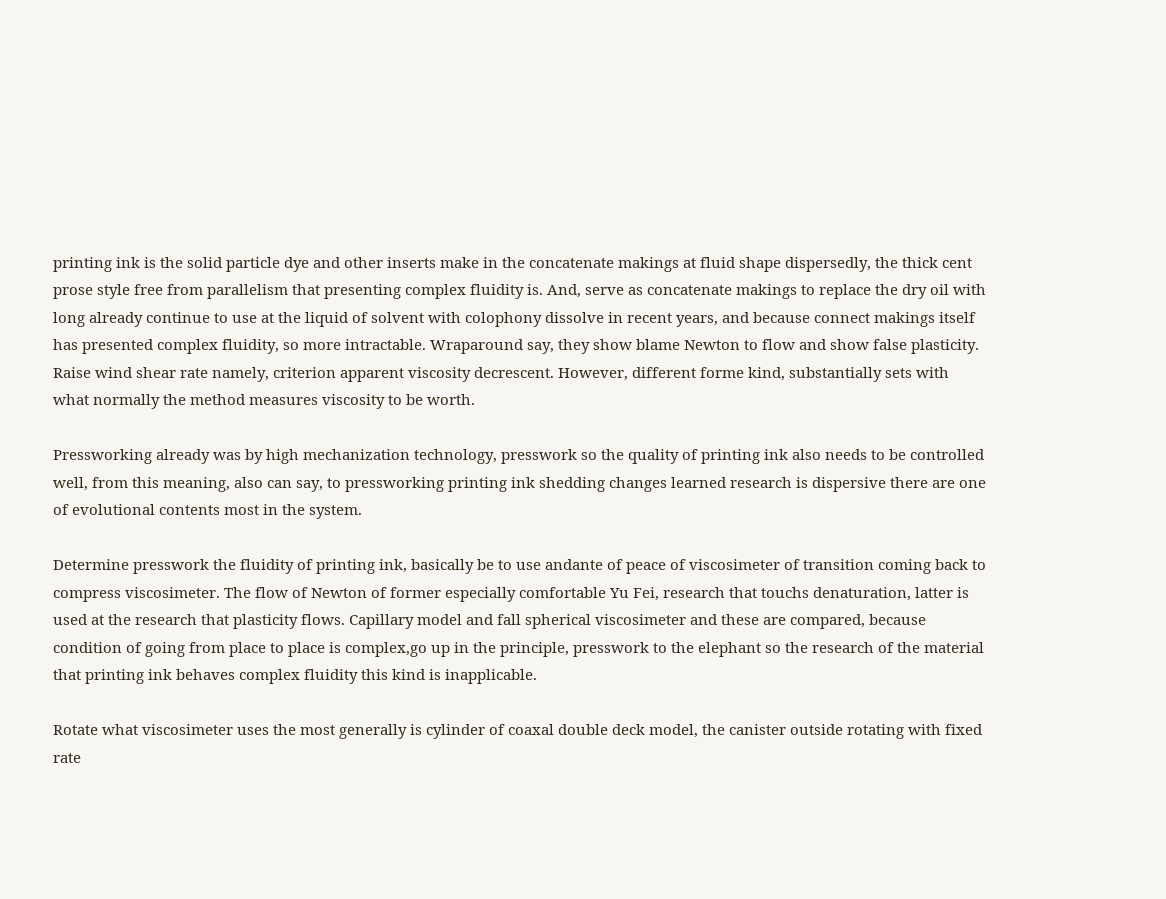printing ink is the solid particle dye and other inserts make in the concatenate makings at fluid shape dispersedly, the thick cent prose style free from parallelism that presenting complex fluidity is. And, serve as concatenate makings to replace the dry oil with long already continue to use at the liquid of solvent with colophony dissolve in recent years, and because connect makings itself has presented complex fluidity, so more intractable. Wraparound say, they show blame Newton to flow and show false plasticity. Raise wind shear rate namely, criterion apparent viscosity decrescent. However, different forme kind, substantially sets with what normally the method measures viscosity to be worth.

Pressworking already was by high mechanization technology, presswork so the quality of printing ink also needs to be controlled well, from this meaning, also can say, to pressworking printing ink shedding changes learned research is dispersive there are one of evolutional contents most in the system.

Determine presswork the fluidity of printing ink, basically be to use andante of peace of viscosimeter of transition coming back to compress viscosimeter. The flow of Newton of former especially comfortable Yu Fei, research that touchs denaturation, latter is used at the research that plasticity flows. Capillary model and fall spherical viscosimeter and these are compared, because condition of going from place to place is complex,go up in the principle, presswork to the elephant so the research of the material that printing ink behaves complex fluidity this kind is inapplicable.

Rotate what viscosimeter uses the most generally is cylinder of coaxal double deck model, the canister outside rotating with fixed rate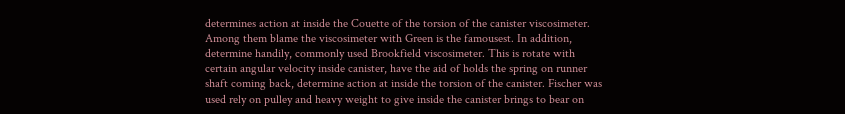determines action at inside the Couette of the torsion of the canister viscosimeter. Among them blame the viscosimeter with Green is the famousest. In addition, determine handily, commonly used Brookfield viscosimeter. This is rotate with certain angular velocity inside canister, have the aid of holds the spring on runner shaft coming back, determine action at inside the torsion of the canister. Fischer was used rely on pulley and heavy weight to give inside the canister brings to bear on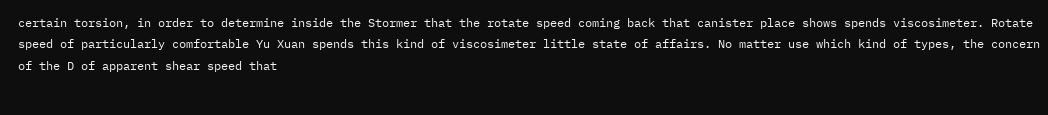certain torsion, in order to determine inside the Stormer that the rotate speed coming back that canister place shows spends viscosimeter. Rotate speed of particularly comfortable Yu Xuan spends this kind of viscosimeter little state of affairs. No matter use which kind of types, the concern of the D of apparent shear speed that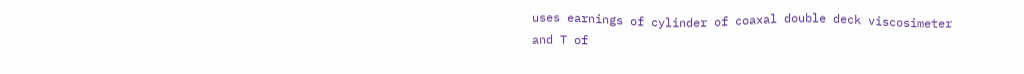uses earnings of cylinder of coaxal double deck viscosimeter and T of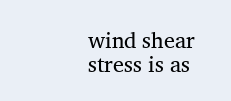wind shear stress is as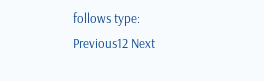follows type:
Previous12 Next